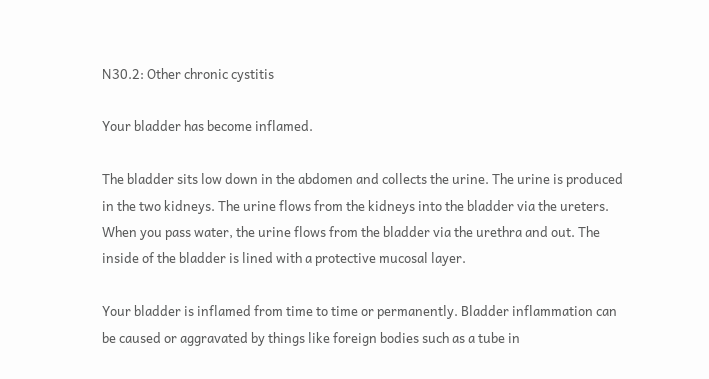N30.2: Other chronic cystitis

Your bladder has become inflamed.

The bladder sits low down in the abdomen and collects the urine. The urine is produced in the two kidneys. The urine flows from the kidneys into the bladder via the ureters. When you pass water, the urine flows from the bladder via the urethra and out. The inside of the bladder is lined with a protective mucosal layer.

Your bladder is inflamed from time to time or permanently. Bladder inflammation can be caused or aggravated by things like foreign bodies such as a tube in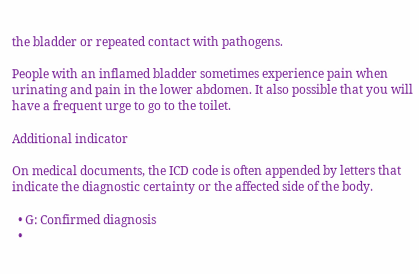the bladder or repeated contact with pathogens.

People with an inflamed bladder sometimes experience pain when urinating and pain in the lower abdomen. It also possible that you will have a frequent urge to go to the toilet.

Additional indicator

On medical documents, the ICD code is often appended by letters that indicate the diagnostic certainty or the affected side of the body.

  • G: Confirmed diagnosis
  •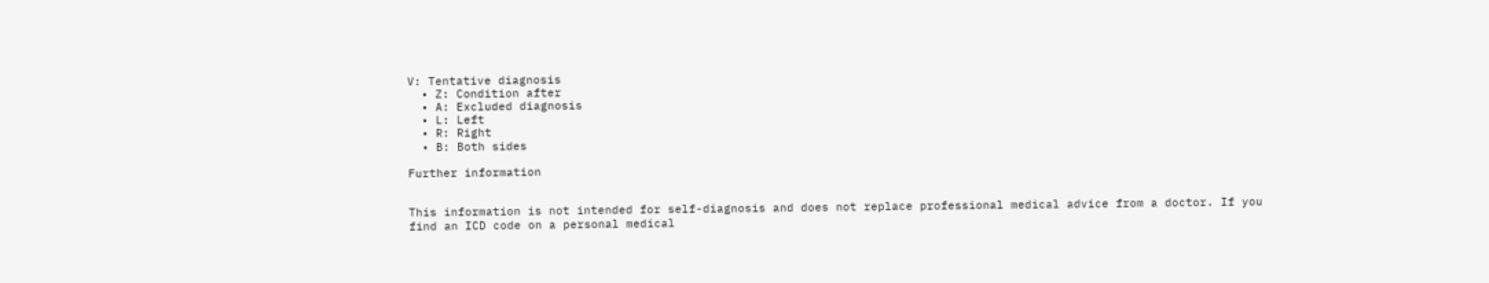V: Tentative diagnosis
  • Z: Condition after
  • A: Excluded diagnosis
  • L: Left
  • R: Right
  • B: Both sides

Further information


This information is not intended for self-diagnosis and does not replace professional medical advice from a doctor. If you find an ICD code on a personal medical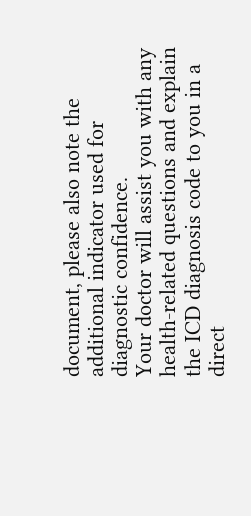document, please also note the additional indicator used for diagnostic confidence.
Your doctor will assist you with any health-related questions and explain the ICD diagnosis code to you in a direct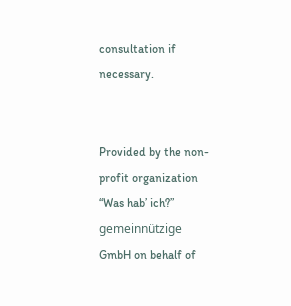consultation if necessary.


Provided by the non-profit organization “Was hab’ ich?” gemeinnützige GmbH on behalf of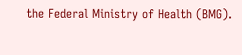the Federal Ministry of Health (BMG).